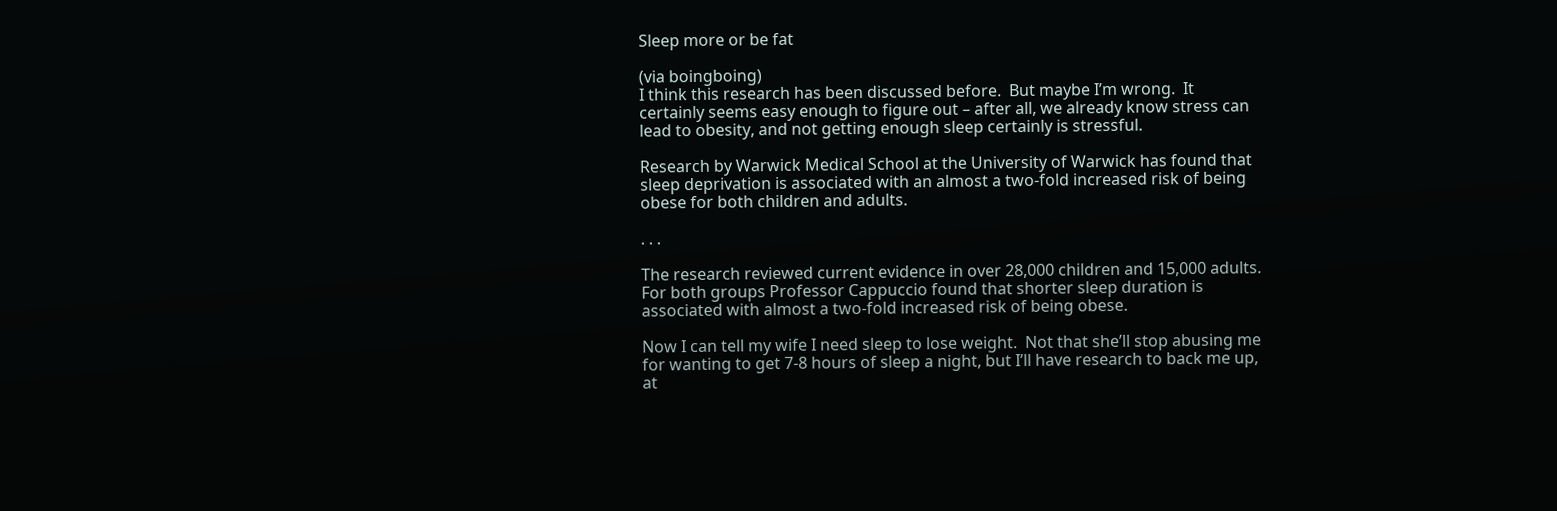Sleep more or be fat

(via boingboing)
I think this research has been discussed before.  But maybe I’m wrong.  It certainly seems easy enough to figure out – after all, we already know stress can lead to obesity, and not getting enough sleep certainly is stressful.

Research by Warwick Medical School at the University of Warwick has found that sleep deprivation is associated with an almost a two-fold increased risk of being obese for both children and adults.

. . .

The research reviewed current evidence in over 28,000 children and 15,000 adults. For both groups Professor Cappuccio found that shorter sleep duration is associated with almost a two-fold increased risk of being obese.

Now I can tell my wife I need sleep to lose weight.  Not that she’ll stop abusing me for wanting to get 7-8 hours of sleep a night, but I’ll have research to back me up, at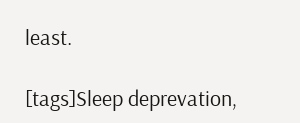least.

[tags]Sleep deprevation,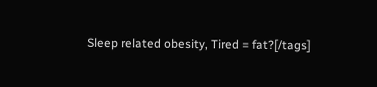Sleep related obesity, Tired = fat?[/tags]